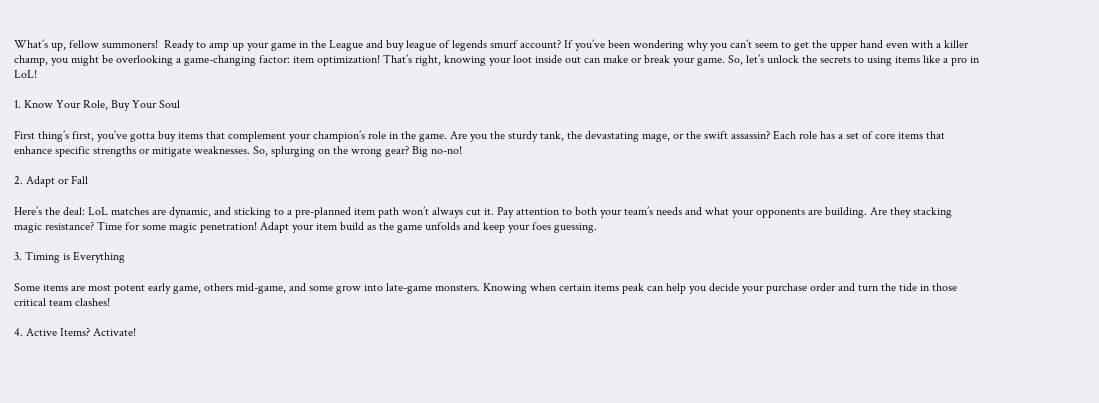What’s up, fellow summoners!  Ready to amp up your game in the League and buy league of legends smurf account? If you’ve been wondering why you can’t seem to get the upper hand even with a killer champ, you might be overlooking a game-changing factor: item optimization! That’s right, knowing your loot inside out can make or break your game. So, let’s unlock the secrets to using items like a pro in LoL!

1. Know Your Role, Buy Your Soul

First thing’s first, you’ve gotta buy items that complement your champion’s role in the game. Are you the sturdy tank, the devastating mage, or the swift assassin? Each role has a set of core items that enhance specific strengths or mitigate weaknesses. So, splurging on the wrong gear? Big no-no!

2. Adapt or Fall

Here’s the deal: LoL matches are dynamic, and sticking to a pre-planned item path won’t always cut it. Pay attention to both your team’s needs and what your opponents are building. Are they stacking magic resistance? Time for some magic penetration! Adapt your item build as the game unfolds and keep your foes guessing.

3. Timing is Everything

Some items are most potent early game, others mid-game, and some grow into late-game monsters. Knowing when certain items peak can help you decide your purchase order and turn the tide in those critical team clashes!

4. Active Items? Activate!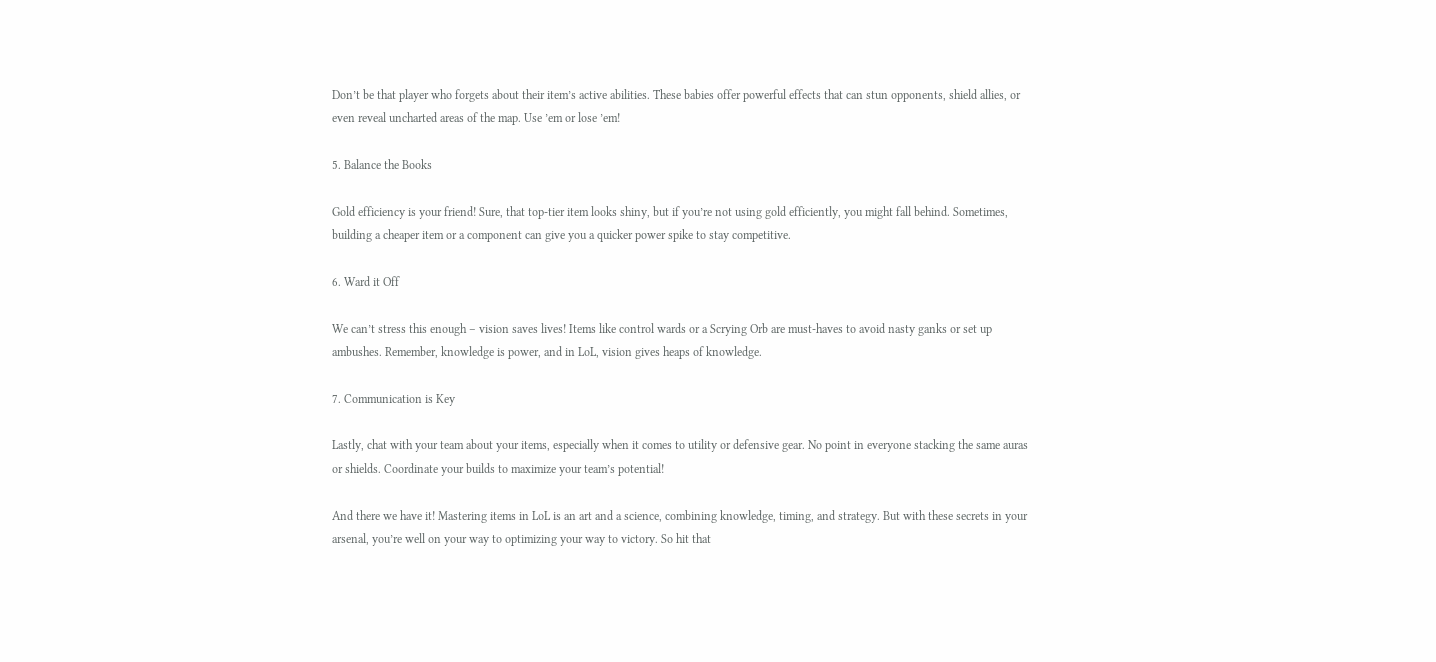Don’t be that player who forgets about their item’s active abilities. These babies offer powerful effects that can stun opponents, shield allies, or even reveal uncharted areas of the map. Use ’em or lose ’em!

5. Balance the Books

Gold efficiency is your friend! Sure, that top-tier item looks shiny, but if you’re not using gold efficiently, you might fall behind. Sometimes, building a cheaper item or a component can give you a quicker power spike to stay competitive.

6. Ward it Off

We can’t stress this enough – vision saves lives! Items like control wards or a Scrying Orb are must-haves to avoid nasty ganks or set up ambushes. Remember, knowledge is power, and in LoL, vision gives heaps of knowledge.

7. Communication is Key

Lastly, chat with your team about your items, especially when it comes to utility or defensive gear. No point in everyone stacking the same auras or shields. Coordinate your builds to maximize your team’s potential!

And there we have it! Mastering items in LoL is an art and a science, combining knowledge, timing, and strategy. But with these secrets in your arsenal, you’re well on your way to optimizing your way to victory. So hit that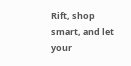Rift, shop smart, and let your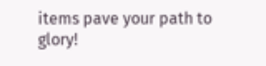items pave your path to glory!